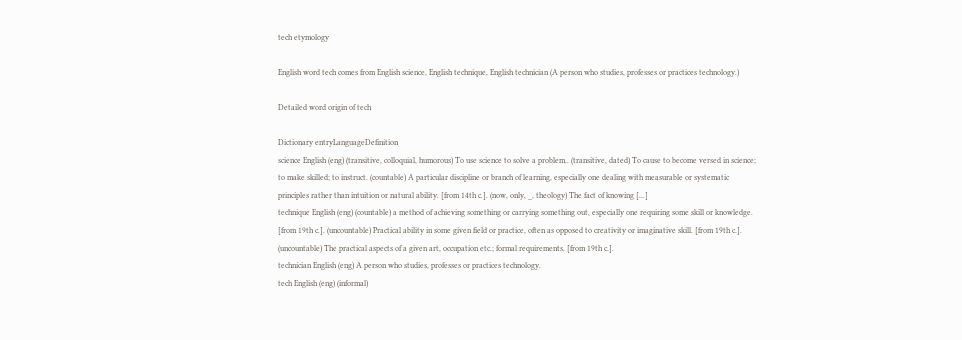tech etymology

English word tech comes from English science, English technique, English technician (A person who studies, professes or practices technology.)

Detailed word origin of tech

Dictionary entryLanguageDefinition
science English (eng) (transitive, colloquial, humorous) To use science to solve a problem.. (transitive, dated) To cause to become versed in science; to make skilled; to instruct. (countable) A particular discipline or branch of learning, especially one dealing with measurable or systematic principles rather than intuition or natural ability. [from 14th c.]. (now, only, _, theology) The fact of knowing [...]
technique English (eng) (countable) a method of achieving something or carrying something out, especially one requiring some skill or knowledge. [from 19th c.]. (uncountable) Practical ability in some given field or practice, often as opposed to creativity or imaginative skill. [from 19th c.]. (uncountable) The practical aspects of a given art, occupation etc.; formal requirements. [from 19th c.].
technician English (eng) A person who studies, professes or practices technology.
tech English (eng) (informal)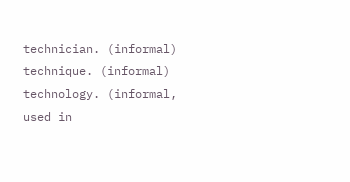technician. (informal) technique. (informal) technology. (informal, used in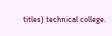titles) technical college.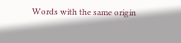Words with the same origin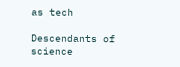as tech

Descendants of science